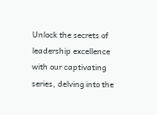Unlock the secrets of leadership excellence with our captivating series, delving into the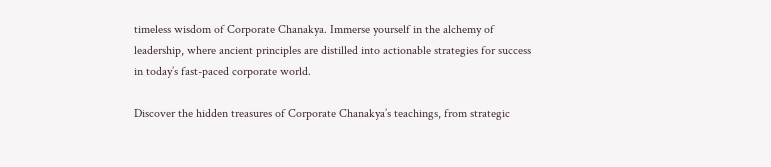timeless wisdom of Corporate Chanakya. Immerse yourself in the alchemy of leadership, where ancient principles are distilled into actionable strategies for success in today’s fast-paced corporate world.

Discover the hidden treasures of Corporate Chanakya’s teachings, from strategic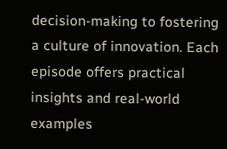decision-making to fostering a culture of innovation. Each episode offers practical insights and real-world examples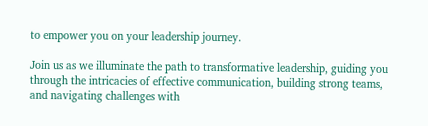to empower you on your leadership journey.

Join us as we illuminate the path to transformative leadership, guiding you through the intricacies of effective communication, building strong teams, and navigating challenges with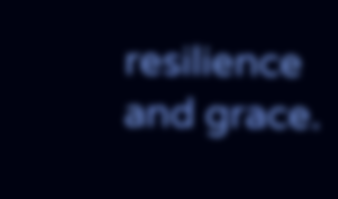resilience and grace.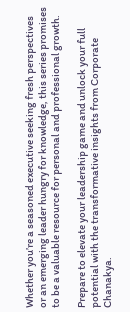Whether you’re a seasoned executive seeking fresh perspectives or an emerging leader hungry for knowledge, this series promises to be a valuable resource for personal and professional growth.

Prepare to elevate your leadership game and unlock your full potential with the transformative insights from Corporate Chanakya.